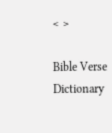< >

Bible Verse Dictionary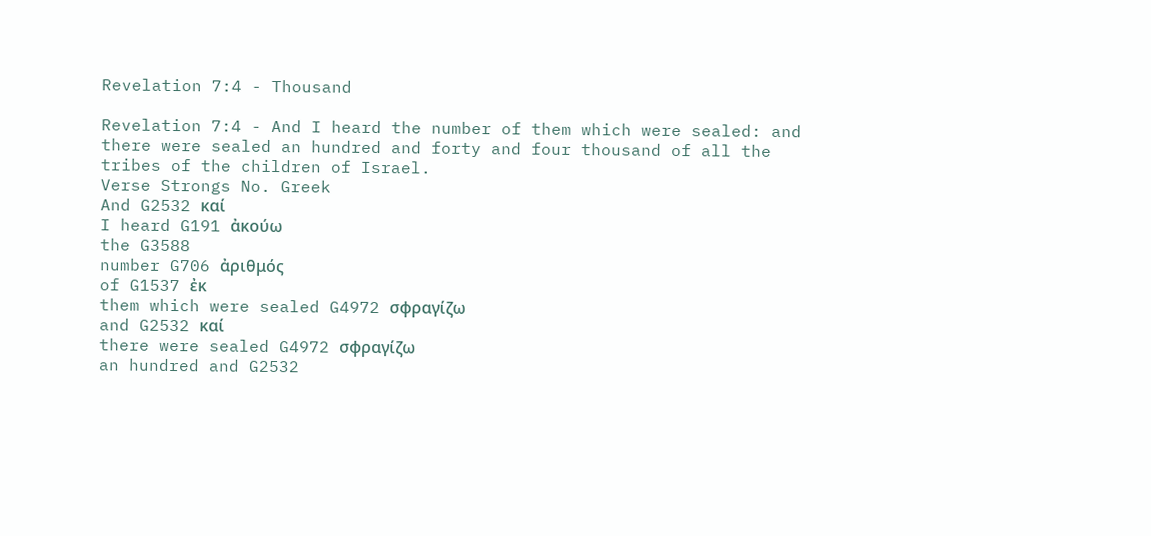Revelation 7:4 - Thousand

Revelation 7:4 - And I heard the number of them which were sealed: and there were sealed an hundred and forty and four thousand of all the tribes of the children of Israel.
Verse Strongs No. Greek
And G2532 καί
I heard G191 ἀκούω
the G3588
number G706 ἀριθμός
of G1537 ἐκ
them which were sealed G4972 σφραγίζω
and G2532 καί
there were sealed G4972 σφραγίζω
an hundred and G2532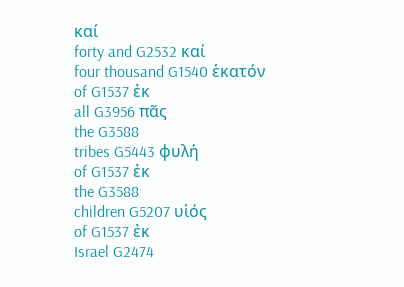καί
forty and G2532 καί
four thousand G1540 ἑκατόν
of G1537 ἐκ
all G3956 πᾶς
the G3588
tribes G5443 φυλή
of G1537 ἐκ
the G3588
children G5207 υἱός
of G1537 ἐκ
Israel G2474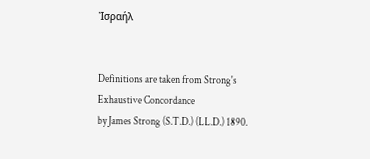Ἰσραήλ


Definitions are taken from Strong's Exhaustive Concordance
by James Strong (S.T.D.) (LL.D.) 1890.